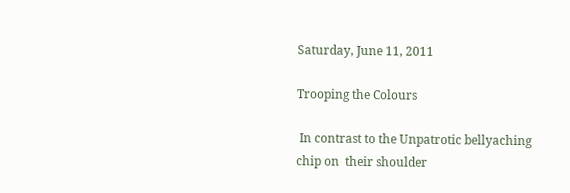Saturday, June 11, 2011

Trooping the Colours

 In contrast to the Unpatrotic bellyaching
chip on  their shoulder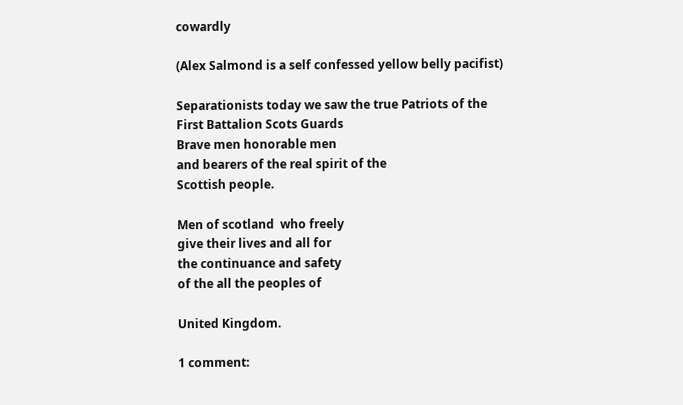cowardly

(Alex Salmond is a self confessed yellow belly pacifist)

Separationists today we saw the true Patriots of the
First Battalion Scots Guards
Brave men honorable men
and bearers of the real spirit of the
Scottish people.

Men of scotland  who freely
give their lives and all for
the continuance and safety
of the all the peoples of

United Kingdom.

1 comment: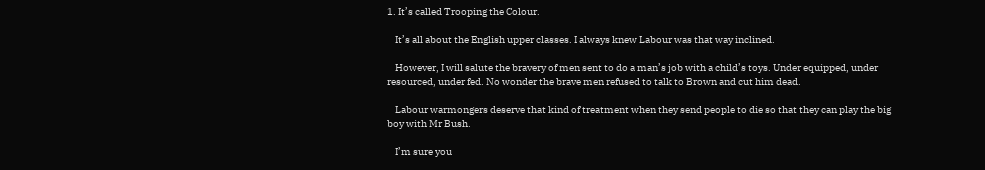1. It’s called Trooping the Colour.

    It’s all about the English upper classes. I always knew Labour was that way inclined.

    However, I will salute the bravery of men sent to do a man’s job with a child’s toys. Under equipped, under resourced, under fed. No wonder the brave men refused to talk to Brown and cut him dead.

    Labour warmongers deserve that kind of treatment when they send people to die so that they can play the big boy with Mr Bush.

    I’m sure you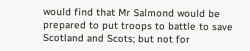would find that Mr Salmond would be prepared to put troops to battle to save Scotland and Scots; but not for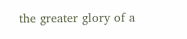the greater glory of a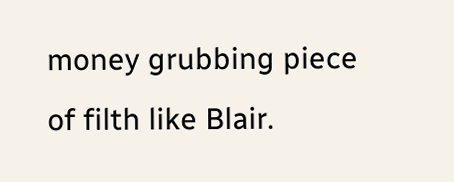money grubbing piece of filth like Blair.